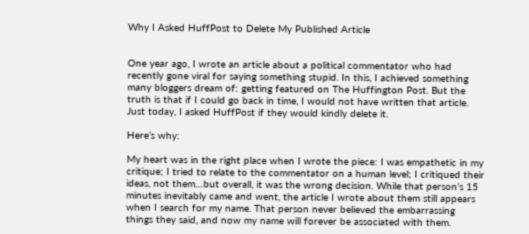Why I Asked HuffPost to Delete My Published Article


One year ago, I wrote an article about a political commentator who had recently gone viral for saying something stupid. In this, I achieved something many bloggers dream of: getting featured on The Huffington Post. But the truth is that if I could go back in time, I would not have written that article. Just today, I asked HuffPost if they would kindly delete it.

Here’s why:

My heart was in the right place when I wrote the piece: I was empathetic in my critique; I tried to relate to the commentator on a human level; I critiqued their ideas, not them…but overall, it was the wrong decision. While that person’s 15 minutes inevitably came and went, the article I wrote about them still appears when I search for my name. That person never believed the embarrassing things they said, and now my name will forever be associated with them.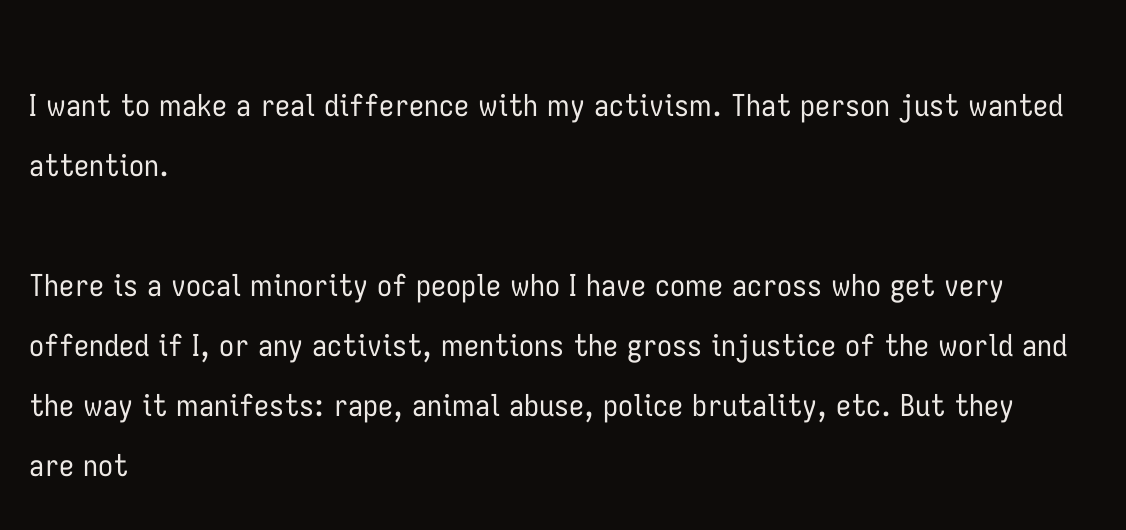I want to make a real difference with my activism. That person just wanted attention.

There is a vocal minority of people who I have come across who get very offended if I, or any activist, mentions the gross injustice of the world and the way it manifests: rape, animal abuse, police brutality, etc. But they are not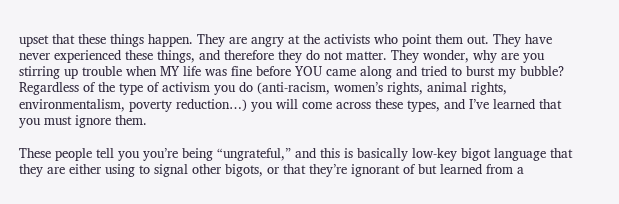upset that these things happen. They are angry at the activists who point them out. They have never experienced these things, and therefore they do not matter. They wonder, why are you stirring up trouble when MY life was fine before YOU came along and tried to burst my bubble? Regardless of the type of activism you do (anti-racism, women’s rights, animal rights, environmentalism, poverty reduction…) you will come across these types, and I’ve learned that you must ignore them.

These people tell you you’re being “ungrateful,” and this is basically low-key bigot language that they are either using to signal other bigots, or that they’re ignorant of but learned from a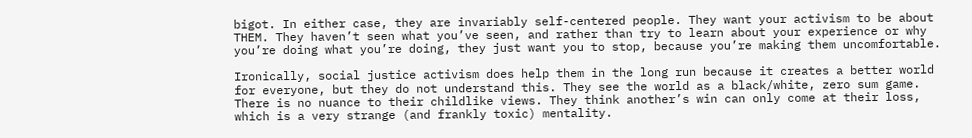bigot. In either case, they are invariably self-centered people. They want your activism to be about THEM. They haven’t seen what you’ve seen, and rather than try to learn about your experience or why you’re doing what you’re doing, they just want you to stop, because you’re making them uncomfortable.

Ironically, social justice activism does help them in the long run because it creates a better world for everyone, but they do not understand this. They see the world as a black/white, zero sum game. There is no nuance to their childlike views. They think another’s win can only come at their loss, which is a very strange (and frankly toxic) mentality.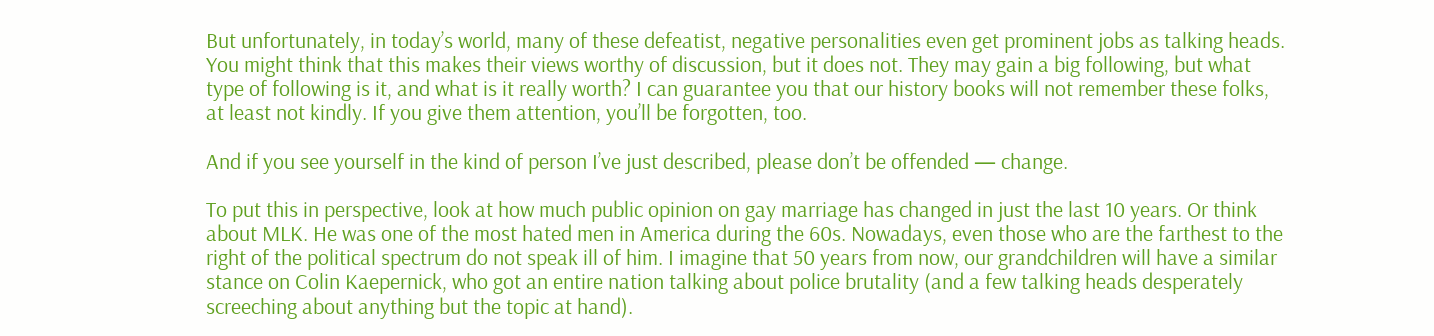But unfortunately, in today’s world, many of these defeatist, negative personalities even get prominent jobs as talking heads. You might think that this makes their views worthy of discussion, but it does not. They may gain a big following, but what type of following is it, and what is it really worth? I can guarantee you that our history books will not remember these folks, at least not kindly. If you give them attention, you’ll be forgotten, too.

And if you see yourself in the kind of person I’ve just described, please don’t be offended — change.

To put this in perspective, look at how much public opinion on gay marriage has changed in just the last 10 years. Or think about MLK. He was one of the most hated men in America during the 60s. Nowadays, even those who are the farthest to the right of the political spectrum do not speak ill of him. I imagine that 50 years from now, our grandchildren will have a similar stance on Colin Kaepernick, who got an entire nation talking about police brutality (and a few talking heads desperately screeching about anything but the topic at hand).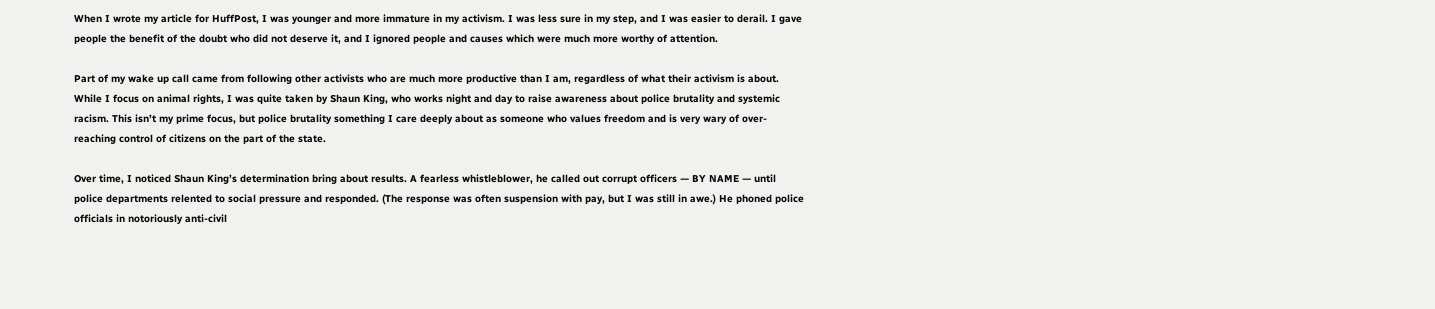When I wrote my article for HuffPost, I was younger and more immature in my activism. I was less sure in my step, and I was easier to derail. I gave people the benefit of the doubt who did not deserve it, and I ignored people and causes which were much more worthy of attention.

Part of my wake up call came from following other activists who are much more productive than I am, regardless of what their activism is about. While I focus on animal rights, I was quite taken by Shaun King, who works night and day to raise awareness about police brutality and systemic racism. This isn’t my prime focus, but police brutality something I care deeply about as someone who values freedom and is very wary of over-reaching control of citizens on the part of the state.

Over time, I noticed Shaun King’s determination bring about results. A fearless whistleblower, he called out corrupt officers — BY NAME — until police departments relented to social pressure and responded. (The response was often suspension with pay, but I was still in awe.) He phoned police officials in notoriously anti-civil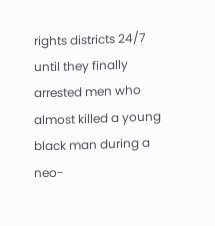rights districts 24/7 until they finally arrested men who almost killed a young black man during a neo-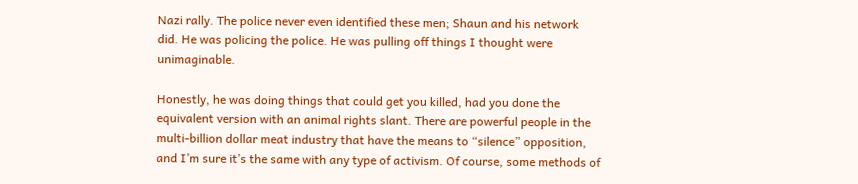Nazi rally. The police never even identified these men; Shaun and his network did. He was policing the police. He was pulling off things I thought were unimaginable.

Honestly, he was doing things that could get you killed, had you done the equivalent version with an animal rights slant. There are powerful people in the multi-billion dollar meat industry that have the means to “silence” opposition, and I’m sure it’s the same with any type of activism. Of course, some methods of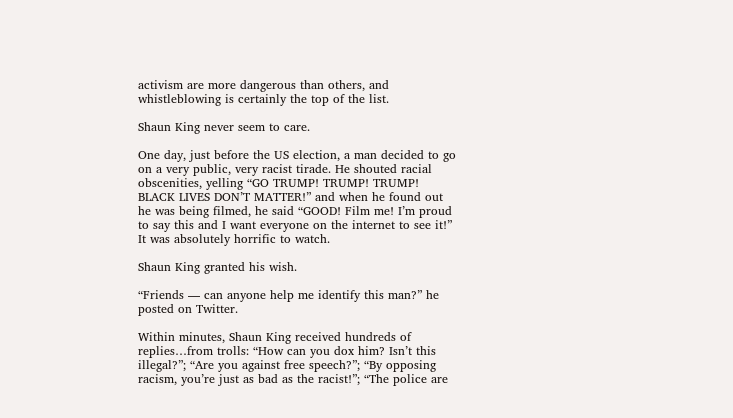activism are more dangerous than others, and whistleblowing is certainly the top of the list.

Shaun King never seem to care.

One day, just before the US election, a man decided to go on a very public, very racist tirade. He shouted racial obscenities, yelling “GO TRUMP! TRUMP! TRUMP! BLACK LIVES DON’T MATTER!” and when he found out he was being filmed, he said “GOOD! Film me! I’m proud to say this and I want everyone on the internet to see it!” It was absolutely horrific to watch.

Shaun King granted his wish.

“Friends — can anyone help me identify this man?” he posted on Twitter.

Within minutes, Shaun King received hundreds of replies…from trolls: “How can you dox him? Isn’t this illegal?”; “Are you against free speech?”; “By opposing racism, you’re just as bad as the racist!”; “The police are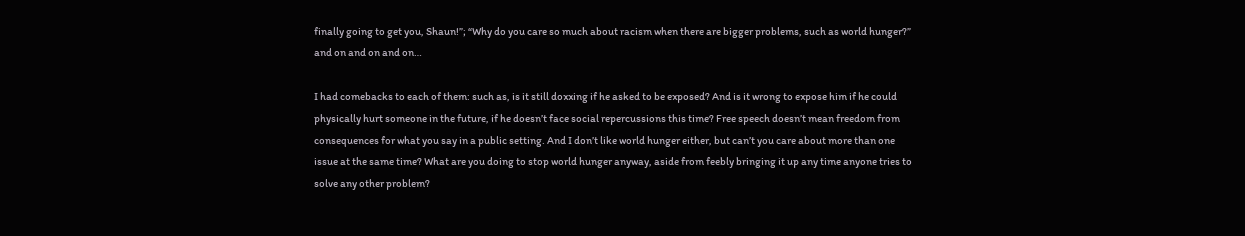finally going to get you, Shaun!”; “Why do you care so much about racism when there are bigger problems, such as world hunger?” and on and on and on…

I had comebacks to each of them: such as, is it still doxxing if he asked to be exposed? And is it wrong to expose him if he could physically hurt someone in the future, if he doesn’t face social repercussions this time? Free speech doesn’t mean freedom from consequences for what you say in a public setting. And I don’t like world hunger either, but can’t you care about more than one issue at the same time? What are you doing to stop world hunger anyway, aside from feebly bringing it up any time anyone tries to solve any other problem?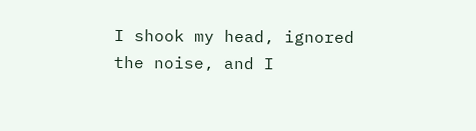I shook my head, ignored the noise, and I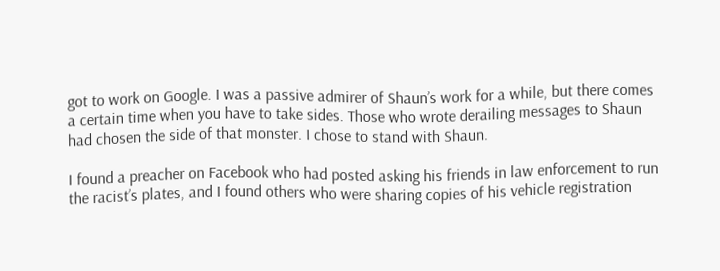got to work on Google. I was a passive admirer of Shaun’s work for a while, but there comes a certain time when you have to take sides. Those who wrote derailing messages to Shaun had chosen the side of that monster. I chose to stand with Shaun.

I found a preacher on Facebook who had posted asking his friends in law enforcement to run the racist’s plates, and I found others who were sharing copies of his vehicle registration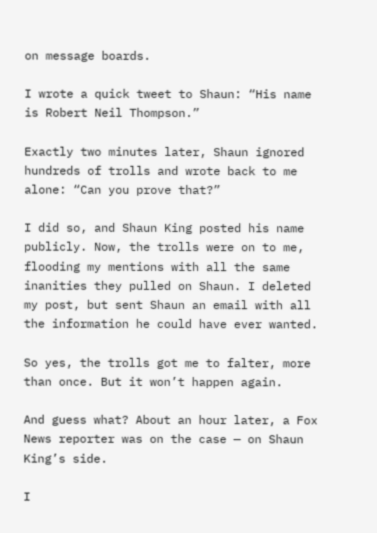on message boards.

I wrote a quick tweet to Shaun: “His name is Robert Neil Thompson.”

Exactly two minutes later, Shaun ignored hundreds of trolls and wrote back to me alone: “Can you prove that?”

I did so, and Shaun King posted his name publicly. Now, the trolls were on to me, flooding my mentions with all the same inanities they pulled on Shaun. I deleted my post, but sent Shaun an email with all the information he could have ever wanted.

So yes, the trolls got me to falter, more than once. But it won’t happen again.

And guess what? About an hour later, a Fox News reporter was on the case — on Shaun King’s side.

I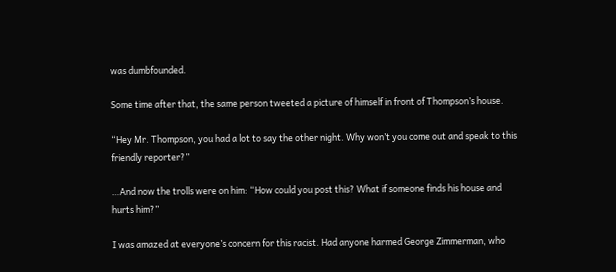was dumbfounded.

Some time after that, the same person tweeted a picture of himself in front of Thompson’s house.

“Hey Mr. Thompson, you had a lot to say the other night. Why won’t you come out and speak to this friendly reporter?”

…And now the trolls were on him: “How could you post this? What if someone finds his house and hurts him?”

I was amazed at everyone’s concern for this racist. Had anyone harmed George Zimmerman, who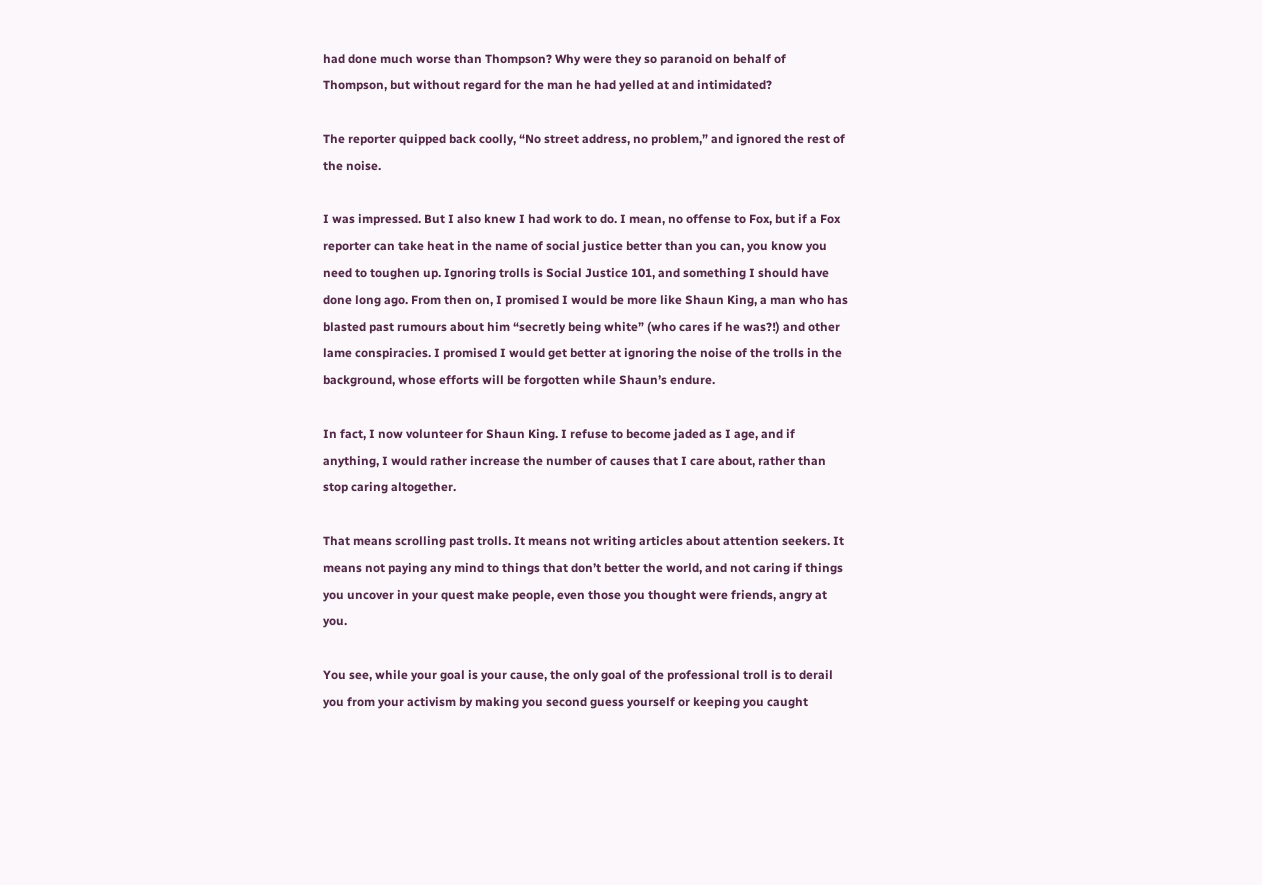had done much worse than Thompson? Why were they so paranoid on behalf of Thompson, but without regard for the man he had yelled at and intimidated?

The reporter quipped back coolly, “No street address, no problem,” and ignored the rest of the noise.

I was impressed. But I also knew I had work to do. I mean, no offense to Fox, but if a Fox reporter can take heat in the name of social justice better than you can, you know you need to toughen up. Ignoring trolls is Social Justice 101, and something I should have done long ago. From then on, I promised I would be more like Shaun King, a man who has blasted past rumours about him “secretly being white” (who cares if he was?!) and other lame conspiracies. I promised I would get better at ignoring the noise of the trolls in the background, whose efforts will be forgotten while Shaun’s endure.

In fact, I now volunteer for Shaun King. I refuse to become jaded as I age, and if anything, I would rather increase the number of causes that I care about, rather than stop caring altogether.

That means scrolling past trolls. It means not writing articles about attention seekers. It means not paying any mind to things that don’t better the world, and not caring if things you uncover in your quest make people, even those you thought were friends, angry at you.

You see, while your goal is your cause, the only goal of the professional troll is to derail you from your activism by making you second guess yourself or keeping you caught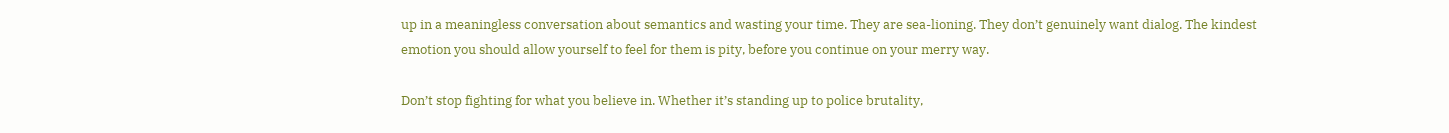up in a meaningless conversation about semantics and wasting your time. They are sea-lioning. They don’t genuinely want dialog. The kindest emotion you should allow yourself to feel for them is pity, before you continue on your merry way.

Don’t stop fighting for what you believe in. Whether it’s standing up to police brutality,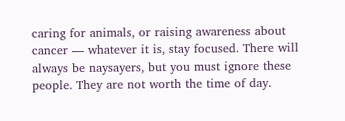caring for animals, or raising awareness about cancer — whatever it is, stay focused. There will always be naysayers, but you must ignore these people. They are not worth the time of day.